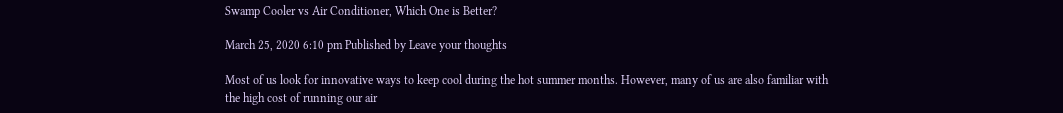Swamp Cooler vs Air Conditioner, Which One is Better?

March 25, 2020 6:10 pm Published by Leave your thoughts

Most of us look for innovative ways to keep cool during the hot summer months. However, many of us are also familiar with the high cost of running our air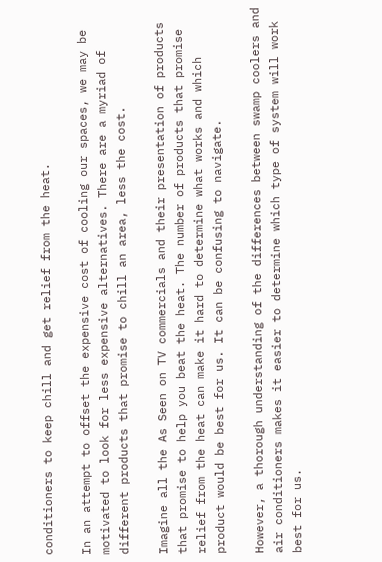conditioners to keep chill and get relief from the heat.

In an attempt to offset the expensive cost of cooling our spaces, we may be motivated to look for less expensive alternatives. There are a myriad of different products that promise to chill an area, less the cost.

Imagine all the As Seen on TV commercials and their presentation of products that promise to help you beat the heat. The number of products that promise relief from the heat can make it hard to determine what works and which product would be best for us. It can be confusing to navigate.

However, a thorough understanding of the differences between swamp coolers and air conditioners makes it easier to determine which type of system will work best for us.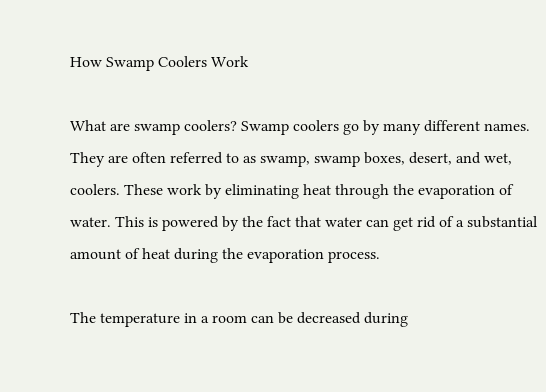How Swamp Coolers Work

What are swamp coolers? Swamp coolers go by many different names. They are often referred to as swamp, swamp boxes, desert, and wet, coolers. These work by eliminating heat through the evaporation of water. This is powered by the fact that water can get rid of a substantial amount of heat during the evaporation process.

The temperature in a room can be decreased during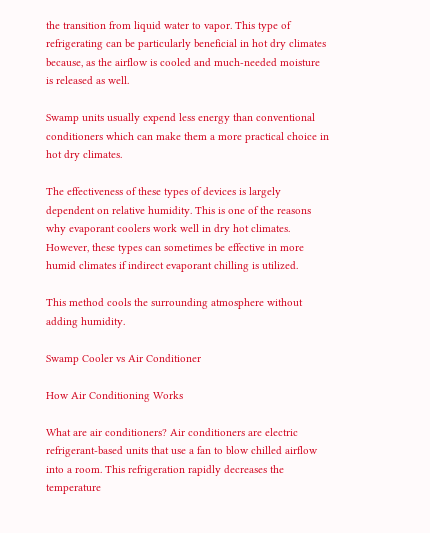the transition from liquid water to vapor. This type of refrigerating can be particularly beneficial in hot dry climates because, as the airflow is cooled and much-needed moisture is released as well.

Swamp units usually expend less energy than conventional conditioners which can make them a more practical choice in hot dry climates.

The effectiveness of these types of devices is largely dependent on relative humidity. This is one of the reasons why evaporant coolers work well in dry hot climates. However, these types can sometimes be effective in more humid climates if indirect evaporant chilling is utilized.

This method cools the surrounding atmosphere without adding humidity.

Swamp Cooler vs Air Conditioner

How Air Conditioning Works

What are air conditioners? Air conditioners are electric refrigerant-based units that use a fan to blow chilled airflow into a room. This refrigeration rapidly decreases the temperature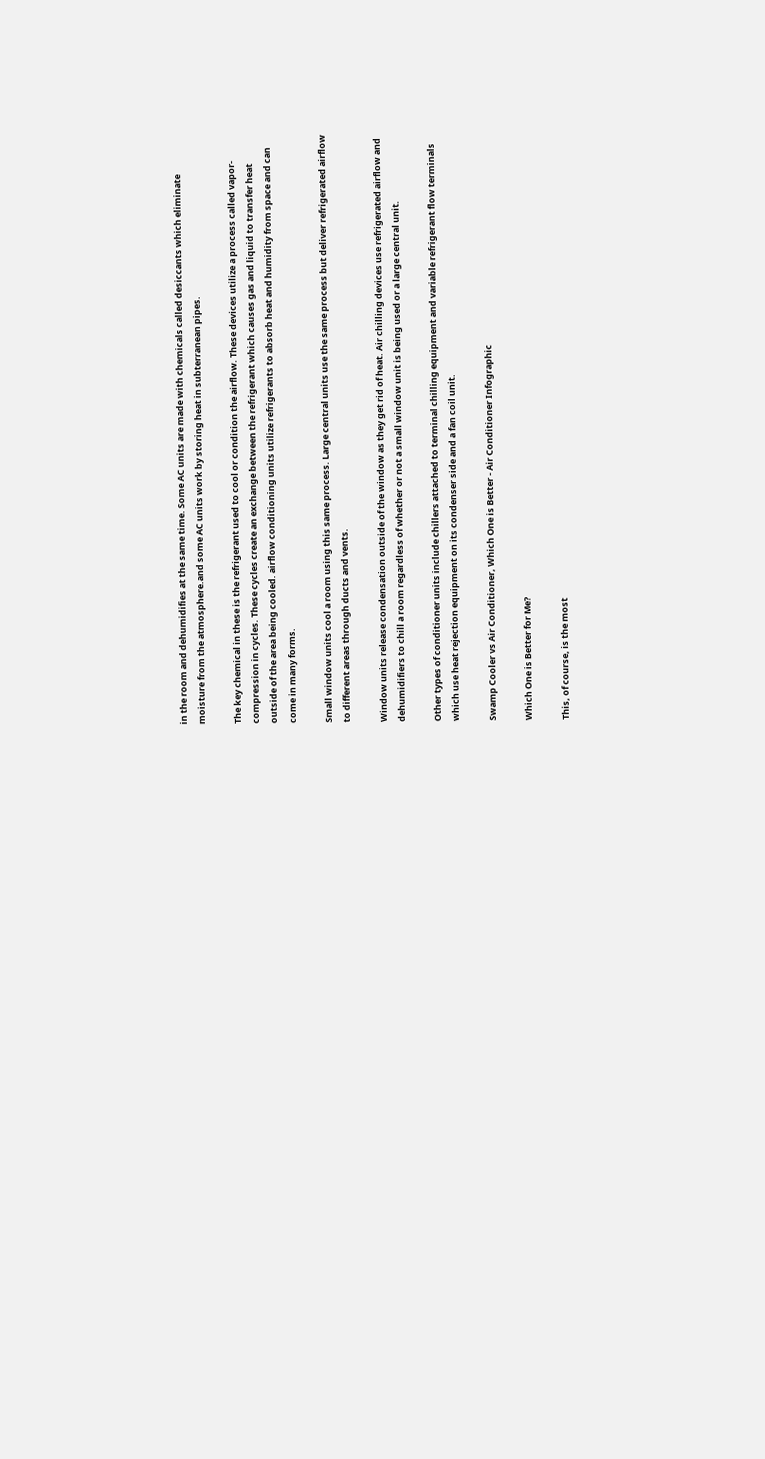in the room and dehumidifies at the same time. Some AC units are made with chemicals called desiccants which eliminate moisture from the atmosphere.and some AC units work by storing heat in subterranean pipes.

The key chemical in these is the refrigerant used to cool or condition the airflow. These devices utilize a process called vapor-compression in cycles. These cycles create an exchange between the refrigerant which causes gas and liquid to transfer heat outside of the area being cooled. airflow conditioning units utilize refrigerants to absorb heat and humidity from space and can come in many forms.

Small window units cool a room using this same process. Large central units use the same process but deliver refrigerated airflow to different areas through ducts and vents.

Window units release condensation outside of the window as they get rid of heat. Air chilling devices use refrigerated airflow and dehumidifiers to chill a room regardless of whether or not a small window unit is being used or a large central unit.

Other types of conditioner units include chillers attached to terminal chilling equipment and variable refrigerant flow terminals which use heat rejection equipment on its condenser side and a fan coil unit.

Swamp Cooler vs Air Conditioner, Which One is Better - Air Conditioner Infographic

Which One is Better for Me?

This, of course, is the most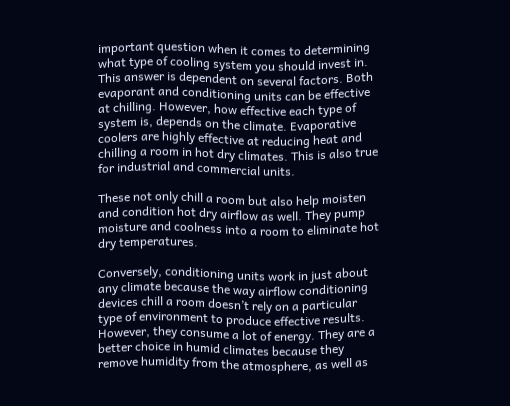important question when it comes to determining what type of cooling system you should invest in. This answer is dependent on several factors. Both evaporant and conditioning units can be effective at chilling. However, how effective each type of system is, depends on the climate. Evaporative coolers are highly effective at reducing heat and chilling a room in hot dry climates. This is also true for industrial and commercial units.

These not only chill a room but also help moisten and condition hot dry airflow as well. They pump moisture and coolness into a room to eliminate hot dry temperatures.

Conversely, conditioning units work in just about any climate because the way airflow conditioning devices chill a room doesn’t rely on a particular type of environment to produce effective results. However, they consume a lot of energy. They are a better choice in humid climates because they remove humidity from the atmosphere, as well as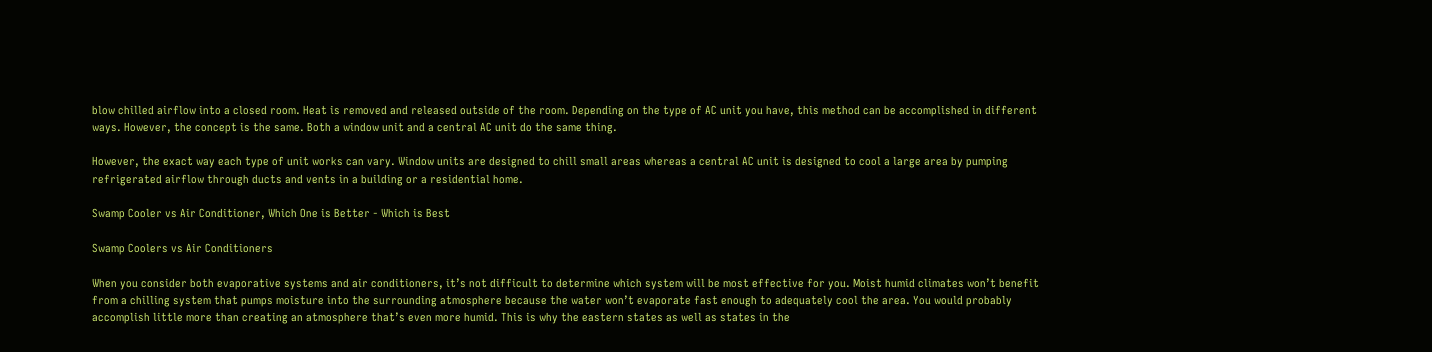blow chilled airflow into a closed room. Heat is removed and released outside of the room. Depending on the type of AC unit you have, this method can be accomplished in different ways. However, the concept is the same. Both a window unit and a central AC unit do the same thing.

However, the exact way each type of unit works can vary. Window units are designed to chill small areas whereas a central AC unit is designed to cool a large area by pumping refrigerated airflow through ducts and vents in a building or a residential home.

Swamp Cooler vs Air Conditioner, Which One is Better - Which is Best

Swamp Coolers vs Air Conditioners

When you consider both evaporative systems and air conditioners, it’s not difficult to determine which system will be most effective for you. Moist humid climates won’t benefit from a chilling system that pumps moisture into the surrounding atmosphere because the water won’t evaporate fast enough to adequately cool the area. You would probably accomplish little more than creating an atmosphere that’s even more humid. This is why the eastern states as well as states in the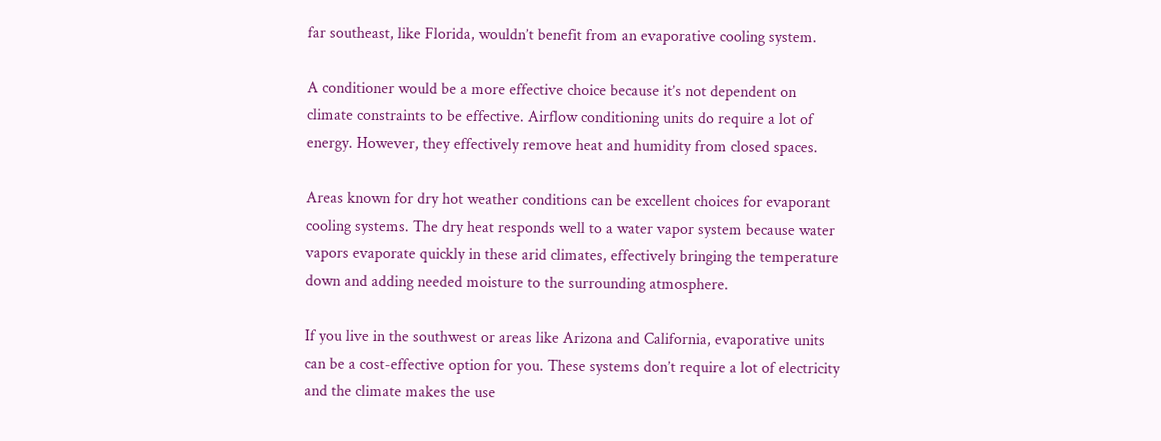far southeast, like Florida, wouldn’t benefit from an evaporative cooling system.

A conditioner would be a more effective choice because it’s not dependent on climate constraints to be effective. Airflow conditioning units do require a lot of energy. However, they effectively remove heat and humidity from closed spaces.

Areas known for dry hot weather conditions can be excellent choices for evaporant cooling systems. The dry heat responds well to a water vapor system because water vapors evaporate quickly in these arid climates, effectively bringing the temperature down and adding needed moisture to the surrounding atmosphere.

If you live in the southwest or areas like Arizona and California, evaporative units can be a cost-effective option for you. These systems don’t require a lot of electricity and the climate makes the use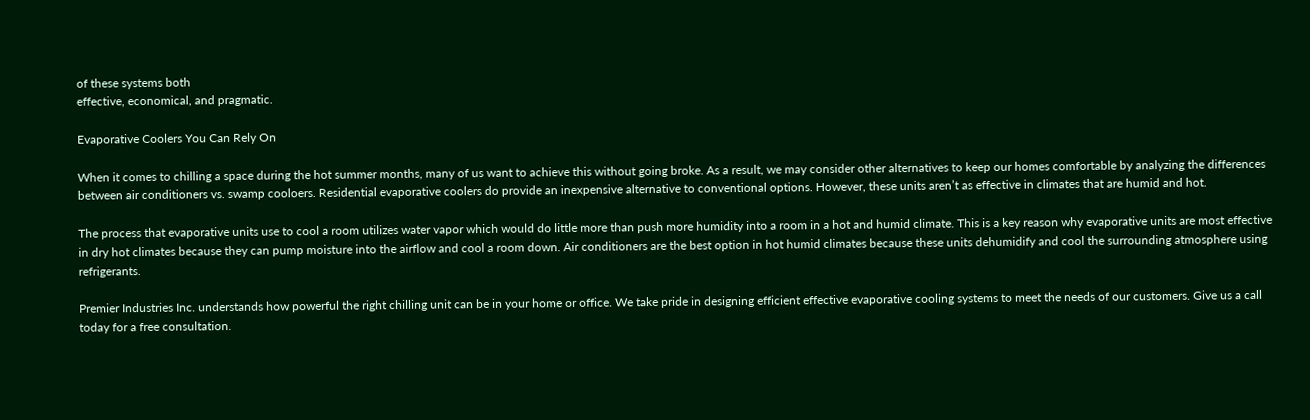of these systems both
effective, economical, and pragmatic.

Evaporative Coolers You Can Rely On

When it comes to chilling a space during the hot summer months, many of us want to achieve this without going broke. As a result, we may consider other alternatives to keep our homes comfortable by analyzing the differences between air conditioners vs. swamp cooloers. Residential evaporative coolers do provide an inexpensive alternative to conventional options. However, these units aren’t as effective in climates that are humid and hot.

The process that evaporative units use to cool a room utilizes water vapor which would do little more than push more humidity into a room in a hot and humid climate. This is a key reason why evaporative units are most effective in dry hot climates because they can pump moisture into the airflow and cool a room down. Air conditioners are the best option in hot humid climates because these units dehumidify and cool the surrounding atmosphere using refrigerants.

Premier Industries Inc. understands how powerful the right chilling unit can be in your home or office. We take pride in designing efficient effective evaporative cooling systems to meet the needs of our customers. Give us a call today for a free consultation.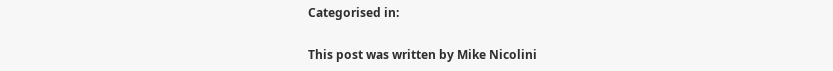Categorised in:

This post was written by Mike Nicolini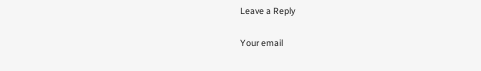Leave a Reply

Your email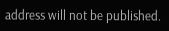address will not be published.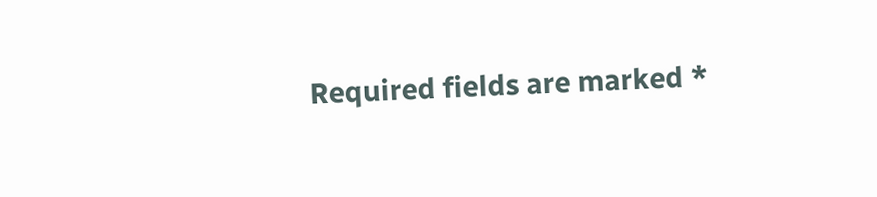Required fields are marked *